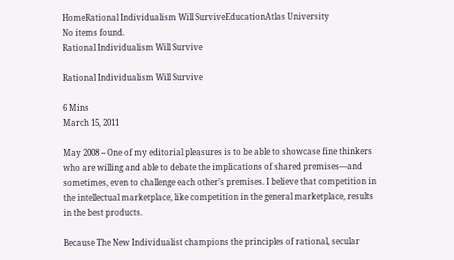HomeRational Individualism Will SurviveEducationAtlas University
No items found.
Rational Individualism Will Survive

Rational Individualism Will Survive

6 Mins
March 15, 2011

May 2008 -- One of my editorial pleasures is to be able to showcase fine thinkers who are willing and able to debate the implications of shared premises—and sometimes, even to challenge each other’s premises. I believe that competition in the intellectual marketplace, like competition in the general marketplace, results in the best products.

Because The New Individualist champions the principles of rational, secular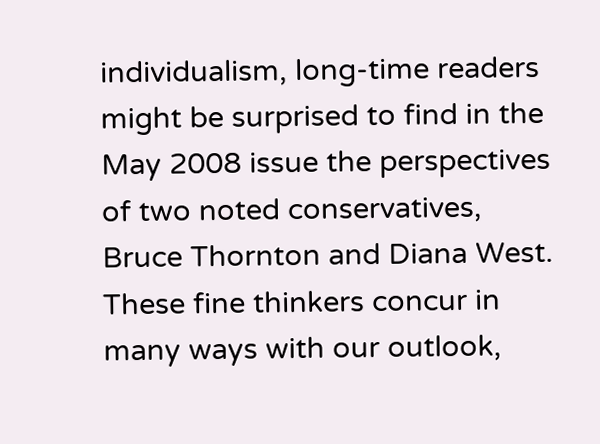individualism, long-time readers might be surprised to find in the May 2008 issue the perspectives of two noted conservatives, Bruce Thornton and Diana West. These fine thinkers concur in many ways with our outlook,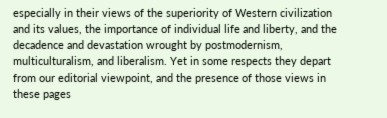especially in their views of the superiority of Western civilization and its values, the importance of individual life and liberty, and the decadence and devastation wrought by postmodernism, multiculturalism, and liberalism. Yet in some respects they depart from our editorial viewpoint, and the presence of those views in these pages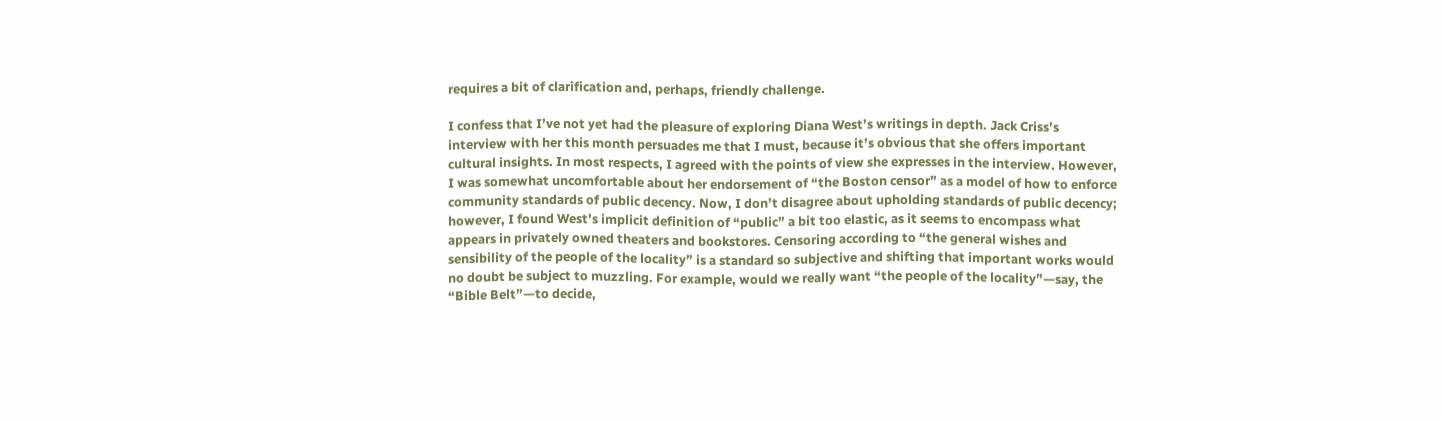requires a bit of clarification and, perhaps, friendly challenge.

I confess that I’ve not yet had the pleasure of exploring Diana West’s writings in depth. Jack Criss’s interview with her this month persuades me that I must, because it’s obvious that she offers important cultural insights. In most respects, I agreed with the points of view she expresses in the interview. However, I was somewhat uncomfortable about her endorsement of “the Boston censor” as a model of how to enforce community standards of public decency. Now, I don’t disagree about upholding standards of public decency; however, I found West’s implicit definition of “public” a bit too elastic, as it seems to encompass what appears in privately owned theaters and bookstores. Censoring according to “the general wishes and sensibility of the people of the locality” is a standard so subjective and shifting that important works would no doubt be subject to muzzling. For example, would we really want “the people of the locality”—say, the “Bible Belt”—to decide,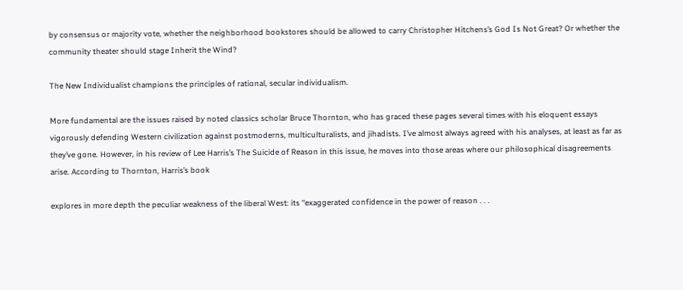by consensus or majority vote, whether the neighborhood bookstores should be allowed to carry Christopher Hitchens’s God Is Not Great? Or whether the community theater should stage Inherit the Wind?

The New Individualist champions the principles of rational, secular individualism.

More fundamental are the issues raised by noted classics scholar Bruce Thornton, who has graced these pages several times with his eloquent essays vigorously defending Western civilization against postmoderns, multiculturalists, and jihadists. I’ve almost always agreed with his analyses, at least as far as they’ve gone. However, in his review of Lee Harris’s The Suicide of Reason in this issue, he moves into those areas where our philosophical disagreements arise. According to Thornton, Harris’s book

explores in more depth the peculiar weakness of the liberal West: its “exaggerated confidence in the power of reason . . .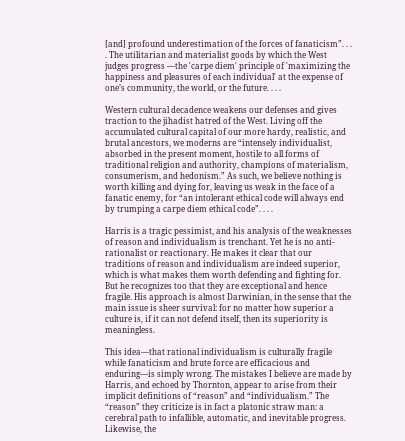[and] profound underestimation of the forces of fanaticism”. . . . The utilitarian and materialist goods by which the West judges progress ––the 'carpe diem' principle of 'maximizing the happiness and pleasures of each individual' at the expense of one’s community, the world, or the future. . . .

Western cultural decadence weakens our defenses and gives traction to the jihadist hatred of the West. Living off the accumulated cultural capital of our more hardy, realistic, and brutal ancestors, we moderns are “intensely individualist, absorbed in the present moment, hostile to all forms of traditional religion and authority, champions of materialism, consumerism, and hedonism.” As such, we believe nothing is worth killing and dying for, leaving us weak in the face of a fanatic enemy, for “an intolerant ethical code will always end by trumping a carpe diem ethical code”. . . .

Harris is a tragic pessimist, and his analysis of the weaknesses of reason and individualism is trenchant. Yet he is no anti-rationalist or reactionary. He makes it clear that our traditions of reason and individualism are indeed superior, which is what makes them worth defending and fighting for. But he recognizes too that they are exceptional and hence fragile. His approach is almost Darwinian, in the sense that the main issue is sheer survival: for no matter how superior a culture is, if it can not defend itself, then its superiority is meaningless.

This idea—that rational individualism is culturally fragile while fanaticism and brute force are efficacious and enduring—is simply wrong. The mistakes I believe are made by Harris, and echoed by Thornton, appear to arise from their implicit definitions of “reason” and “individualism.” The “reason” they criticize is in fact a platonic straw man: a cerebral path to infallible, automatic, and inevitable progress. Likewise, the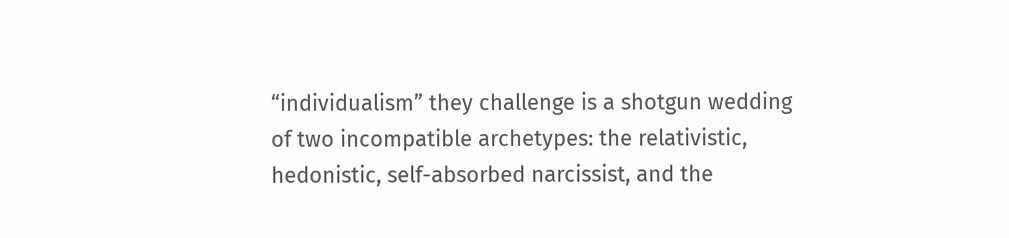“individualism” they challenge is a shotgun wedding of two incompatible archetypes: the relativistic, hedonistic, self-absorbed narcissist, and the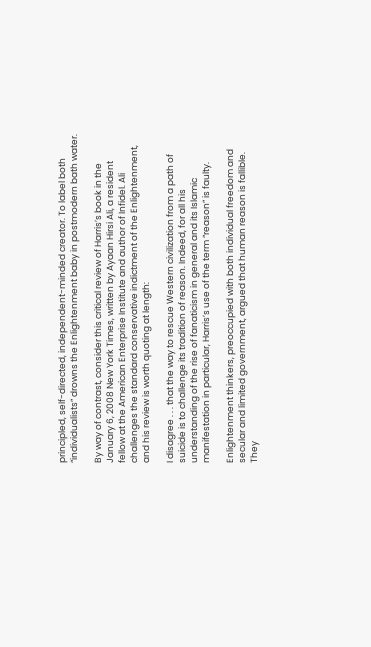principled, self-directed, independent-minded creator. To label both “individualists” drowns the Enlightenment baby in postmodern bath water.

By way of contrast, consider this critical review of Harris’s book in the January 6, 2008 New York Times, written by Ayaan Hirsi Ali, a resident fellow at the American Enterprise Institute and author of Infidel. Ali challenges the standard conservative indictment of the Enlightenment, and his review is worth quoting at length:

I disagree . . . that the way to rescue Western civilization from a path of suicide is to challenge its tradition of reason. Indeed, for all his understanding of the rise of fanaticism in general and its Islamic manifestation in particular, Harris’s use of the term “reason” is faulty.

Enlightenment thinkers, preoccupied with both individual freedom and secular and limited government, argued that human reason is fallible. They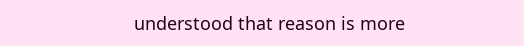understood that reason is more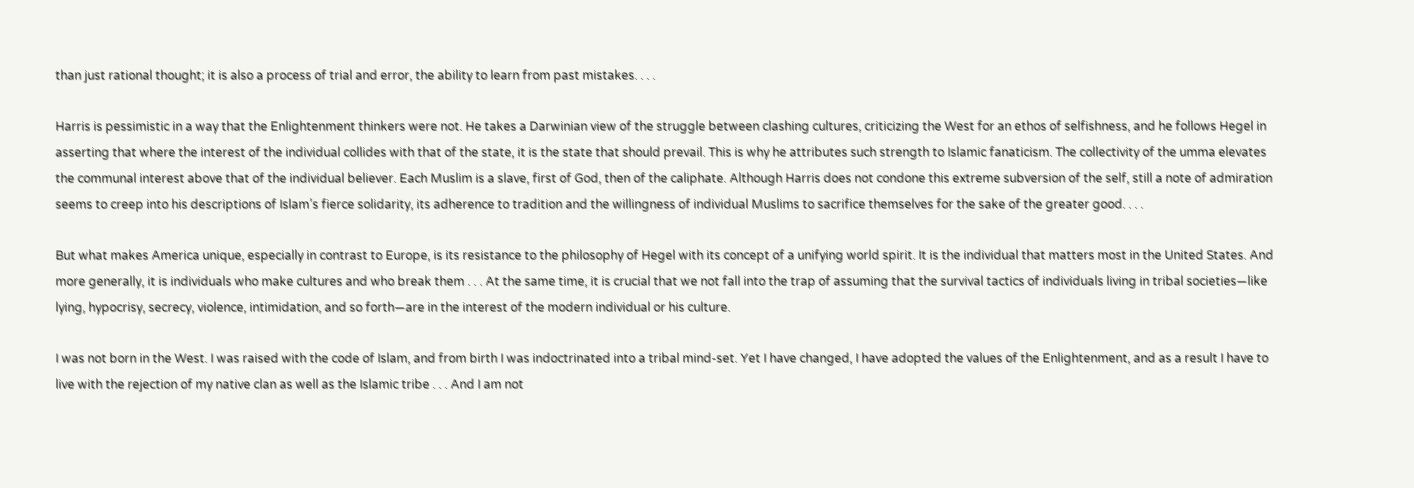than just rational thought; it is also a process of trial and error, the ability to learn from past mistakes. . . .

Harris is pessimistic in a way that the Enlightenment thinkers were not. He takes a Darwinian view of the struggle between clashing cultures, criticizing the West for an ethos of selfishness, and he follows Hegel in asserting that where the interest of the individual collides with that of the state, it is the state that should prevail. This is why he attributes such strength to Islamic fanaticism. The collectivity of the umma elevates the communal interest above that of the individual believer. Each Muslim is a slave, first of God, then of the caliphate. Although Harris does not condone this extreme subversion of the self, still a note of admiration seems to creep into his descriptions of Islam’s fierce solidarity, its adherence to tradition and the willingness of individual Muslims to sacrifice themselves for the sake of the greater good. . . .

But what makes America unique, especially in contrast to Europe, is its resistance to the philosophy of Hegel with its concept of a unifying world spirit. It is the individual that matters most in the United States. And more generally, it is individuals who make cultures and who break them . . . At the same time, it is crucial that we not fall into the trap of assuming that the survival tactics of individuals living in tribal societies—like lying, hypocrisy, secrecy, violence, intimidation, and so forth—are in the interest of the modern individual or his culture.

I was not born in the West. I was raised with the code of Islam, and from birth I was indoctrinated into a tribal mind-set. Yet I have changed, I have adopted the values of the Enlightenment, and as a result I have to live with the rejection of my native clan as well as the Islamic tribe . . . And I am not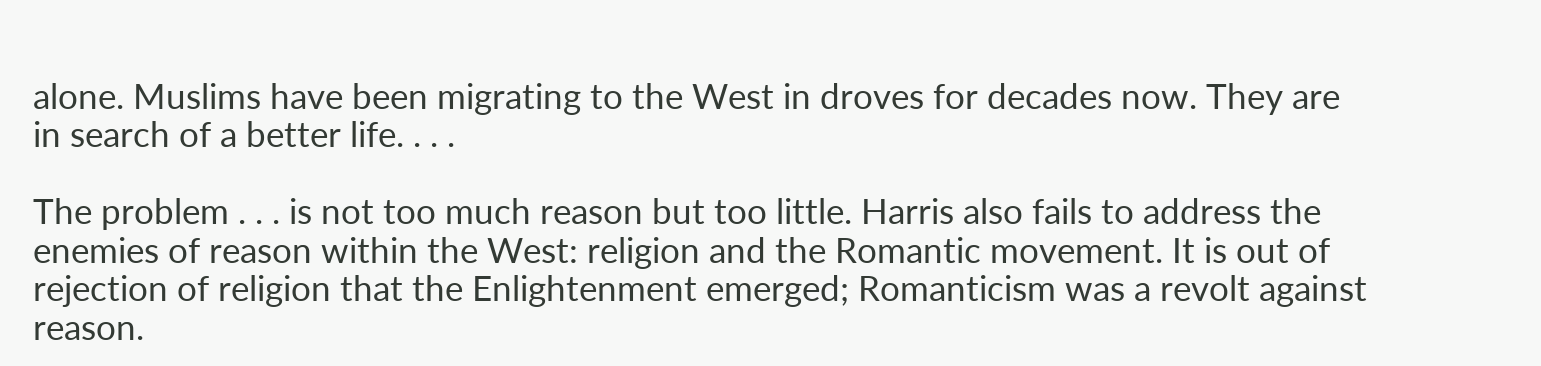alone. Muslims have been migrating to the West in droves for decades now. They are in search of a better life. . . .

The problem . . . is not too much reason but too little. Harris also fails to address the enemies of reason within the West: religion and the Romantic movement. It is out of rejection of religion that the Enlightenment emerged; Romanticism was a revolt against reason.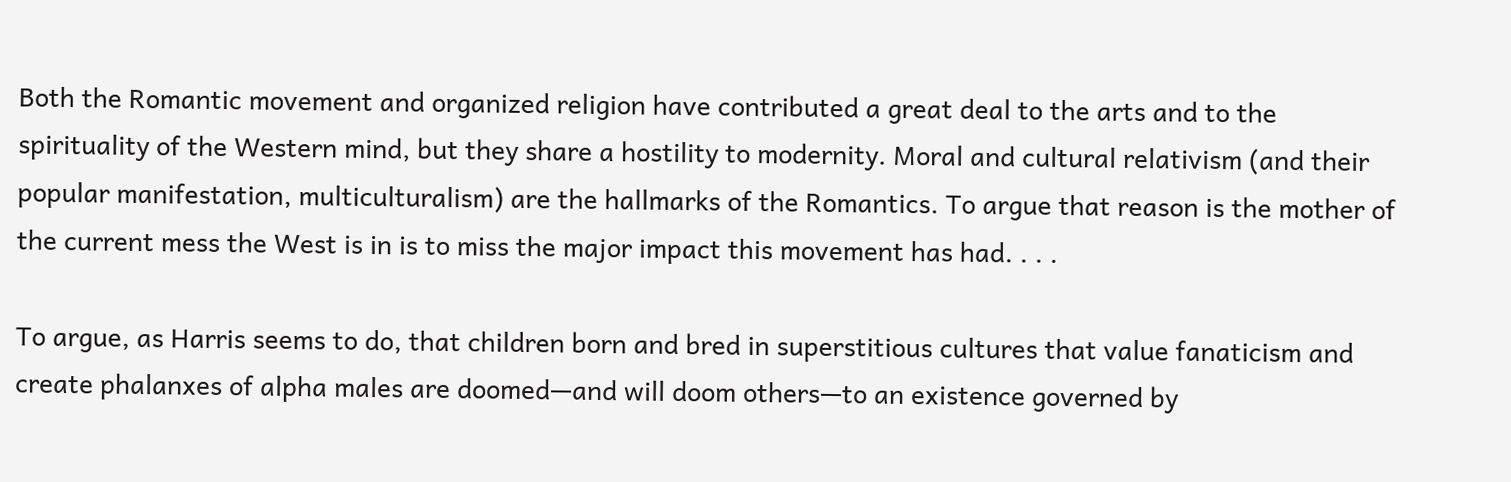Both the Romantic movement and organized religion have contributed a great deal to the arts and to the spirituality of the Western mind, but they share a hostility to modernity. Moral and cultural relativism (and their popular manifestation, multiculturalism) are the hallmarks of the Romantics. To argue that reason is the mother of the current mess the West is in is to miss the major impact this movement has had. . . .

To argue, as Harris seems to do, that children born and bred in superstitious cultures that value fanaticism and create phalanxes of alpha males are doomed—and will doom others—to an existence governed by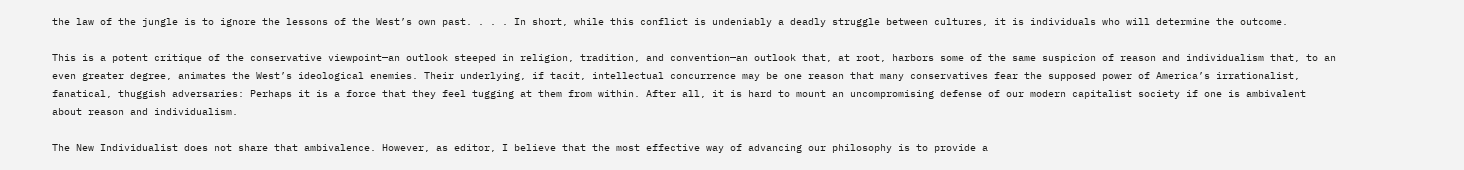the law of the jungle is to ignore the lessons of the West’s own past. . . . In short, while this conflict is undeniably a deadly struggle between cultures, it is individuals who will determine the outcome.

This is a potent critique of the conservative viewpoint—an outlook steeped in religion, tradition, and convention—an outlook that, at root, harbors some of the same suspicion of reason and individualism that, to an even greater degree, animates the West’s ideological enemies. Their underlying, if tacit, intellectual concurrence may be one reason that many conservatives fear the supposed power of America’s irrationalist, fanatical, thuggish adversaries: Perhaps it is a force that they feel tugging at them from within. After all, it is hard to mount an uncompromising defense of our modern capitalist society if one is ambivalent about reason and individualism.

The New Individualist does not share that ambivalence. However, as editor, I believe that the most effective way of advancing our philosophy is to provide a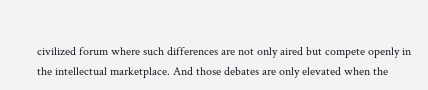civilized forum where such differences are not only aired but compete openly in the intellectual marketplace. And those debates are only elevated when the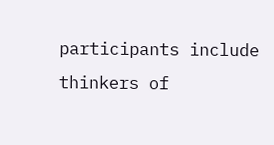participants include thinkers of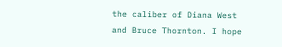the caliber of Diana West and Bruce Thornton. I hope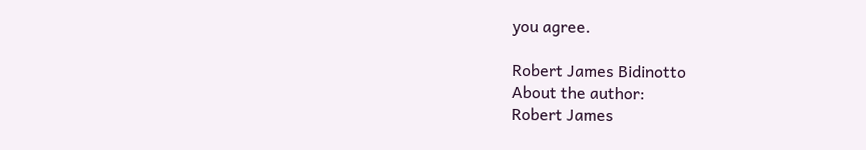you agree.

Robert James Bidinotto
About the author:
Robert James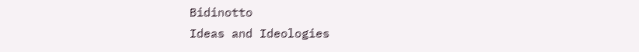Bidinotto
Ideas and Ideologies